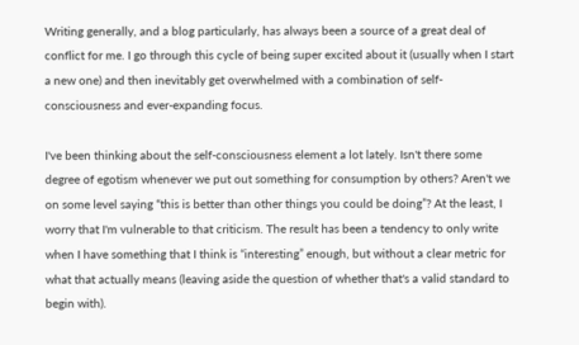Writing generally, and a blog particularly, has always been a source of a great deal of conflict for me. I go through this cycle of being super excited about it (usually when I start a new one) and then inevitably get overwhelmed with a combination of self-consciousness and ever-expanding focus.

I've been thinking about the self-consciousness element a lot lately. Isn't there some degree of egotism whenever we put out something for consumption by others? Aren't we on some level saying “this is better than other things you could be doing”? At the least, I worry that I'm vulnerable to that criticism. The result has been a tendency to only write when I have something that I think is “interesting” enough, but without a clear metric for what that actually means (leaving aside the question of whether that's a valid standard to begin with).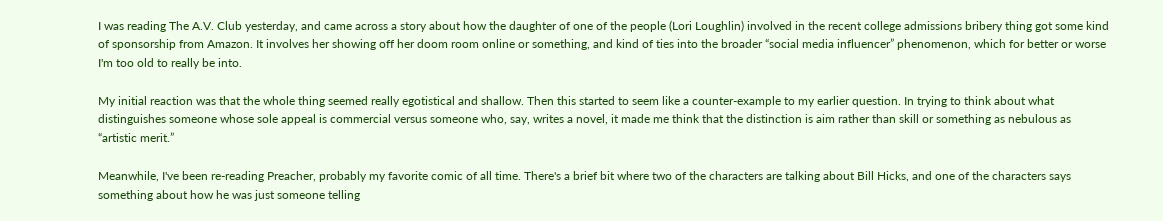I was reading The A.V. Club yesterday, and came across a story about how the daughter of one of the people (Lori Loughlin) involved in the recent college admissions bribery thing got some kind of sponsorship from Amazon. It involves her showing off her doom room online or something, and kind of ties into the broader “social media influencer” phenomenon, which for better or worse I'm too old to really be into.

My initial reaction was that the whole thing seemed really egotistical and shallow. Then this started to seem like a counter-example to my earlier question. In trying to think about what distinguishes someone whose sole appeal is commercial versus someone who, say, writes a novel, it made me think that the distinction is aim rather than skill or something as nebulous as “artistic merit.”

Meanwhile, I've been re-reading Preacher, probably my favorite comic of all time. There's a brief bit where two of the characters are talking about Bill Hicks, and one of the characters says something about how he was just someone telling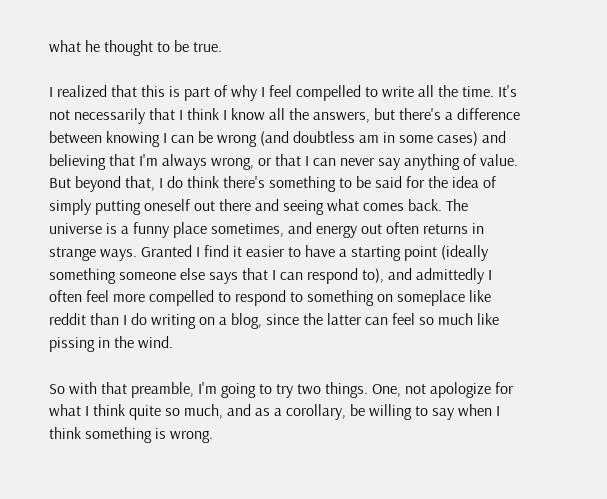what he thought to be true.

I realized that this is part of why I feel compelled to write all the time. It's not necessarily that I think I know all the answers, but there's a difference between knowing I can be wrong (and doubtless am in some cases) and believing that I'm always wrong, or that I can never say anything of value. But beyond that, I do think there's something to be said for the idea of simply putting oneself out there and seeing what comes back. The universe is a funny place sometimes, and energy out often returns in strange ways. Granted I find it easier to have a starting point (ideally something someone else says that I can respond to), and admittedly I often feel more compelled to respond to something on someplace like reddit than I do writing on a blog, since the latter can feel so much like pissing in the wind.

So with that preamble, I'm going to try two things. One, not apologize for what I think quite so much, and as a corollary, be willing to say when I think something is wrong.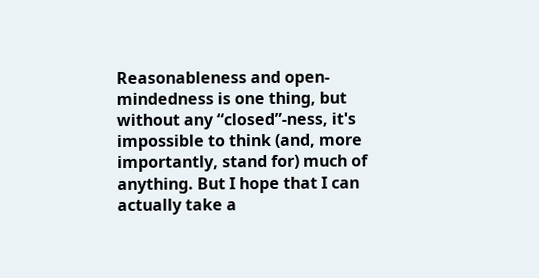Reasonableness and open-mindedness is one thing, but without any “closed”-ness, it's impossible to think (and, more importantly, stand for) much of anything. But I hope that I can actually take a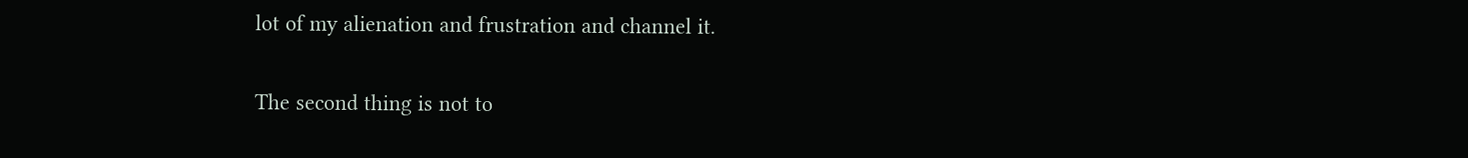lot of my alienation and frustration and channel it.

The second thing is not to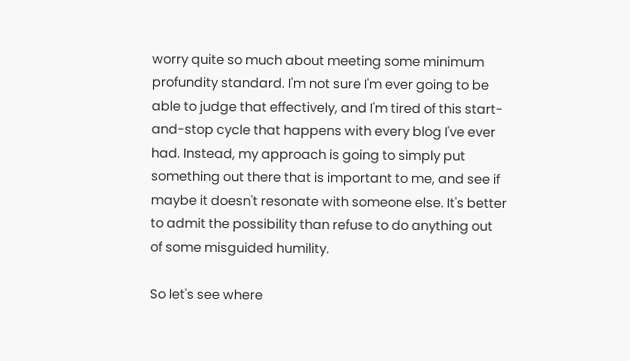worry quite so much about meeting some minimum profundity standard. I'm not sure I'm ever going to be able to judge that effectively, and I'm tired of this start-and-stop cycle that happens with every blog I've ever had. Instead, my approach is going to simply put something out there that is important to me, and see if maybe it doesn't resonate with someone else. It's better to admit the possibility than refuse to do anything out of some misguided humility.

So let's see where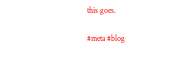this goes.

#meta #blog